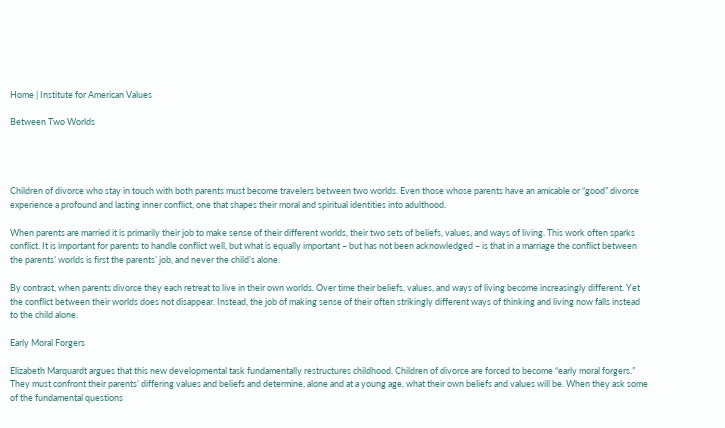Home | Institute for American Values

Between Two Worlds




Children of divorce who stay in touch with both parents must become travelers between two worlds. Even those whose parents have an amicable or “good” divorce experience a profound and lasting inner conflict, one that shapes their moral and spiritual identities into adulthood.

When parents are married it is primarily their job to make sense of their different worlds, their two sets of beliefs, values, and ways of living. This work often sparks conflict. It is important for parents to handle conflict well, but what is equally important – but has not been acknowledged – is that in a marriage the conflict between the parents’ worlds is first the parents’ job, and never the child’s alone.

By contrast, when parents divorce they each retreat to live in their own worlds. Over time their beliefs, values, and ways of living become increasingly different. Yet the conflict between their worlds does not disappear. Instead, the job of making sense of their often strikingly different ways of thinking and living now falls instead to the child alone.

Early Moral Forgers

Elizabeth Marquardt argues that this new developmental task fundamentally restructures childhood. Children of divorce are forced to become “early moral forgers.” They must confront their parents’ differing values and beliefs and determine, alone and at a young age, what their own beliefs and values will be. When they ask some of the fundamental questions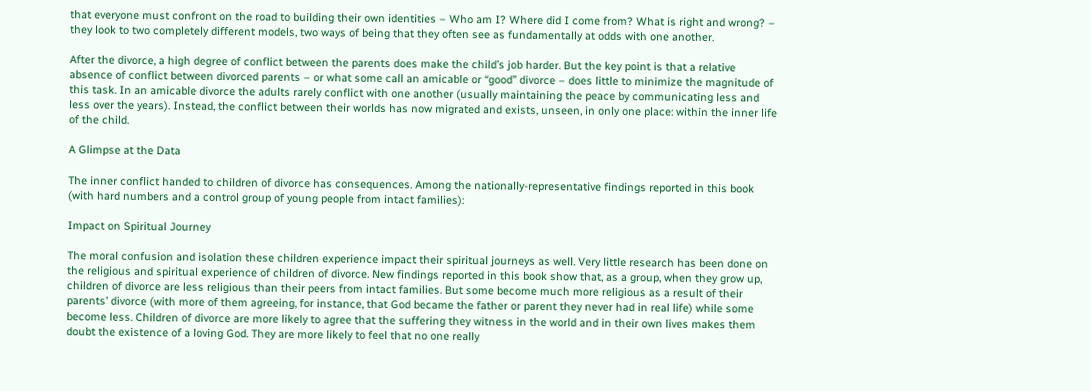that everyone must confront on the road to building their own identities – Who am I? Where did I come from? What is right and wrong? – they look to two completely different models, two ways of being that they often see as fundamentally at odds with one another.

After the divorce, a high degree of conflict between the parents does make the child’s job harder. But the key point is that a relative absence of conflict between divorced parents – or what some call an amicable or “good” divorce – does little to minimize the magnitude of this task. In an amicable divorce the adults rarely conflict with one another (usually maintaining the peace by communicating less and less over the years). Instead, the conflict between their worlds has now migrated and exists, unseen, in only one place: within the inner life of the child.

A Glimpse at the Data

The inner conflict handed to children of divorce has consequences. Among the nationally-representative findings reported in this book (with hard numbers and a control group of young people from intact families):

Impact on Spiritual Journey

The moral confusion and isolation these children experience impact their spiritual journeys as well. Very little research has been done on the religious and spiritual experience of children of divorce. New findings reported in this book show that, as a group, when they grow up, children of divorce are less religious than their peers from intact families. But some become much more religious as a result of their parents’ divorce (with more of them agreeing, for instance, that God became the father or parent they never had in real life) while some become less. Children of divorce are more likely to agree that the suffering they witness in the world and in their own lives makes them doubt the existence of a loving God. They are more likely to feel that no one really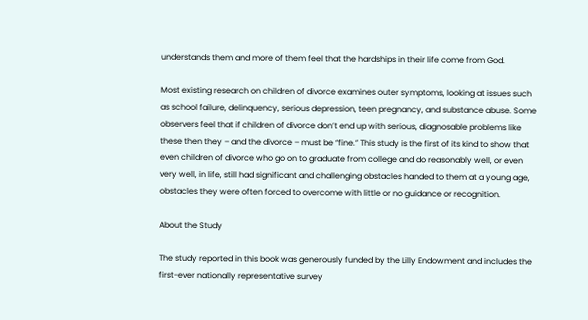understands them and more of them feel that the hardships in their life come from God.

Most existing research on children of divorce examines outer symptoms, looking at issues such as school failure, delinquency, serious depression, teen pregnancy, and substance abuse. Some observers feel that if children of divorce don’t end up with serious, diagnosable problems like these then they – and the divorce – must be “fine.” This study is the first of its kind to show that even children of divorce who go on to graduate from college and do reasonably well, or even very well, in life, still had significant and challenging obstacles handed to them at a young age, obstacles they were often forced to overcome with little or no guidance or recognition.

About the Study

The study reported in this book was generously funded by the Lilly Endowment and includes the first-ever nationally representative survey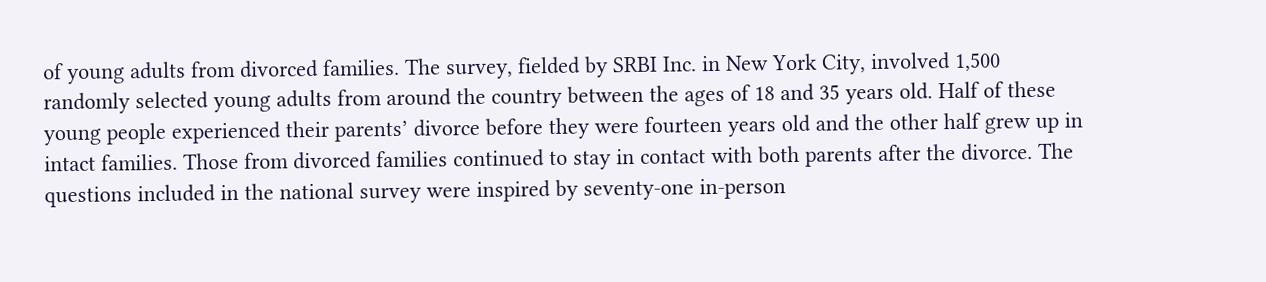of young adults from divorced families. The survey, fielded by SRBI Inc. in New York City, involved 1,500 randomly selected young adults from around the country between the ages of 18 and 35 years old. Half of these young people experienced their parents’ divorce before they were fourteen years old and the other half grew up in intact families. Those from divorced families continued to stay in contact with both parents after the divorce. The questions included in the national survey were inspired by seventy-one in-person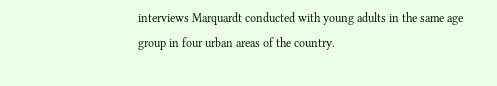interviews Marquardt conducted with young adults in the same age group in four urban areas of the country.